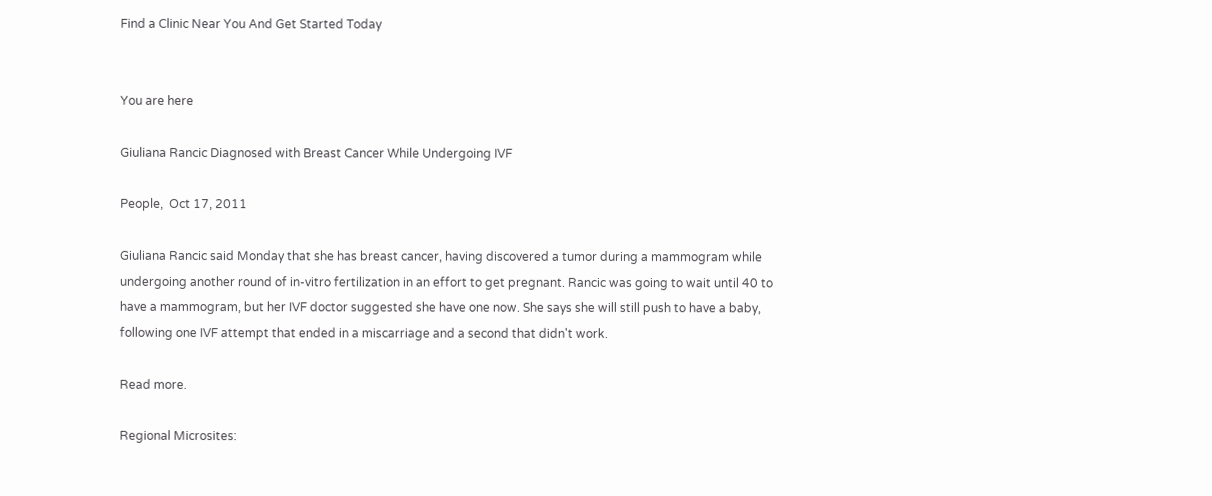Find a Clinic Near You And Get Started Today


You are here

Giuliana Rancic Diagnosed with Breast Cancer While Undergoing IVF

People,  Oct 17, 2011

Giuliana Rancic said Monday that she has breast cancer, having discovered a tumor during a mammogram while undergoing another round of in-vitro fertilization in an effort to get pregnant. Rancic was going to wait until 40 to have a mammogram, but her IVF doctor suggested she have one now. She says she will still push to have a baby, following one IVF attempt that ended in a miscarriage and a second that didn't work.

Read more.

Regional Microsites: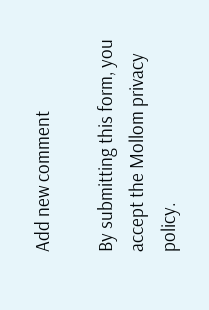Add new comment

By submitting this form, you accept the Mollom privacy policy.